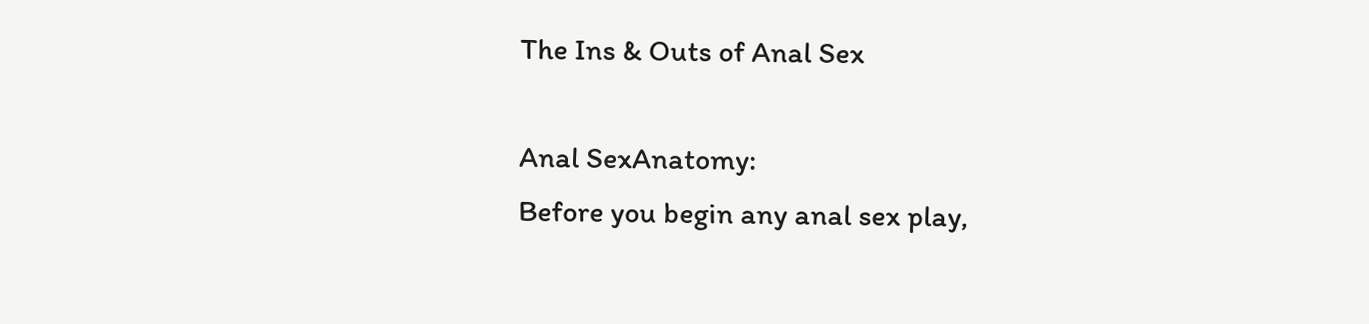The Ins & Outs of Anal Sex

Anal SexAnatomy:
Before you begin any anal sex play,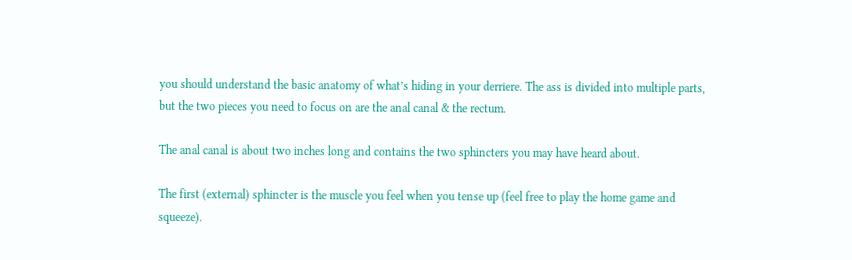you should understand the basic anatomy of what’s hiding in your derriere. The ass is divided into multiple parts, but the two pieces you need to focus on are the anal canal & the rectum.

The anal canal is about two inches long and contains the two sphincters you may have heard about.

The first (external) sphincter is the muscle you feel when you tense up (feel free to play the home game and squeeze).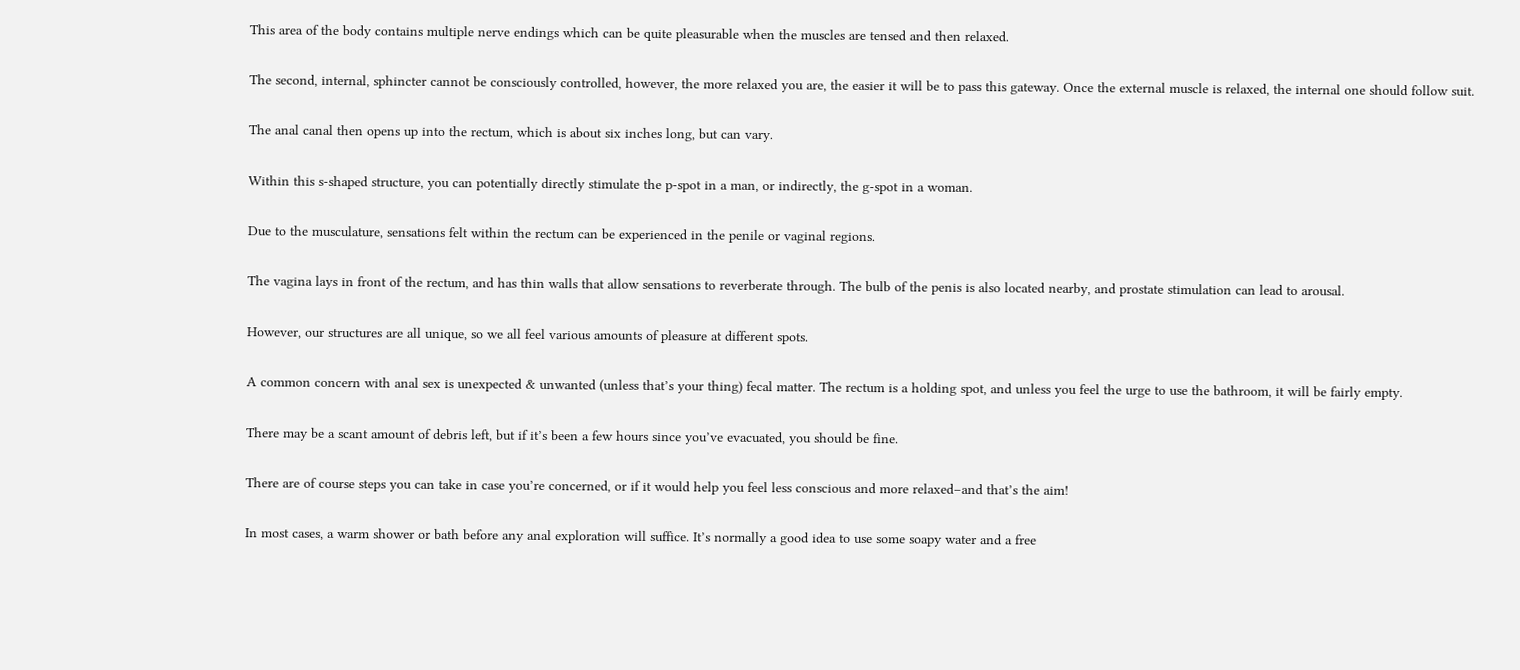This area of the body contains multiple nerve endings which can be quite pleasurable when the muscles are tensed and then relaxed.

The second, internal, sphincter cannot be consciously controlled, however, the more relaxed you are, the easier it will be to pass this gateway. Once the external muscle is relaxed, the internal one should follow suit.

The anal canal then opens up into the rectum, which is about six inches long, but can vary.

Within this s-shaped structure, you can potentially directly stimulate the p-spot in a man, or indirectly, the g-spot in a woman.

Due to the musculature, sensations felt within the rectum can be experienced in the penile or vaginal regions.

The vagina lays in front of the rectum, and has thin walls that allow sensations to reverberate through. The bulb of the penis is also located nearby, and prostate stimulation can lead to arousal.

However, our structures are all unique, so we all feel various amounts of pleasure at different spots.

A common concern with anal sex is unexpected & unwanted (unless that’s your thing) fecal matter. The rectum is a holding spot, and unless you feel the urge to use the bathroom, it will be fairly empty.

There may be a scant amount of debris left, but if it’s been a few hours since you’ve evacuated, you should be fine.

There are of course steps you can take in case you’re concerned, or if it would help you feel less conscious and more relaxed–and that’s the aim!

In most cases, a warm shower or bath before any anal exploration will suffice. It’s normally a good idea to use some soapy water and a free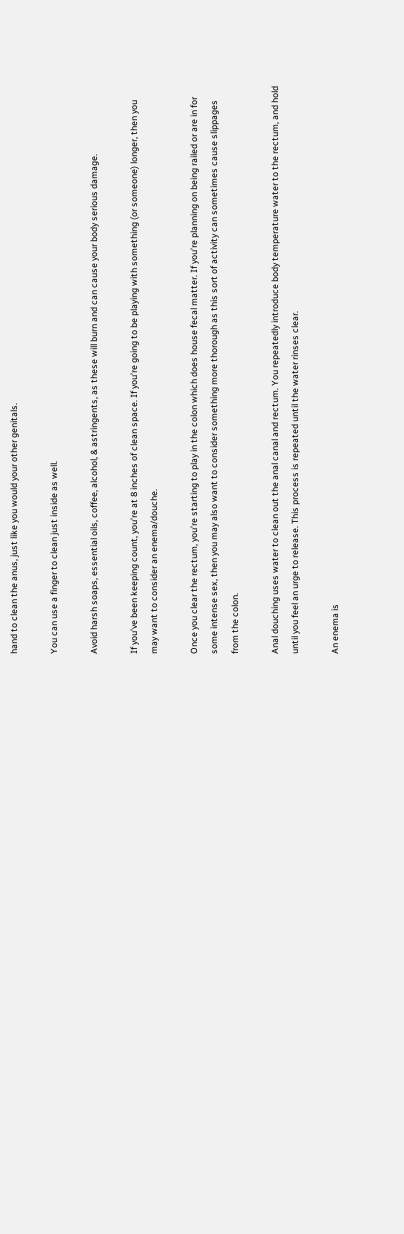hand to clean the anus, just like you would your other genitals.

You can use a finger to clean just inside as well.

Avoid harsh soaps, essential oils, coffee, alcohol, & astringents, as these will burn and can cause your body serious damage.

If you’ve been keeping count, you’re at 8 inches of clean space. If you’re going to be playing with something (or someone) longer, then you may want to consider an enema/douche.

Once you clear the rectum, you’re starting to play in the colon which does house fecal matter. If you’re planning on being railed or are in for some intense sex, then you may also want to consider something more thorough as this sort of activity can sometimes cause slippages from the colon.

Anal douching uses water to clean out the anal canal and rectum. You repeatedly introduce body temperature water to the rectum, and hold until you feel an urge to release. This process is repeated until the water rinses clear.

An enema is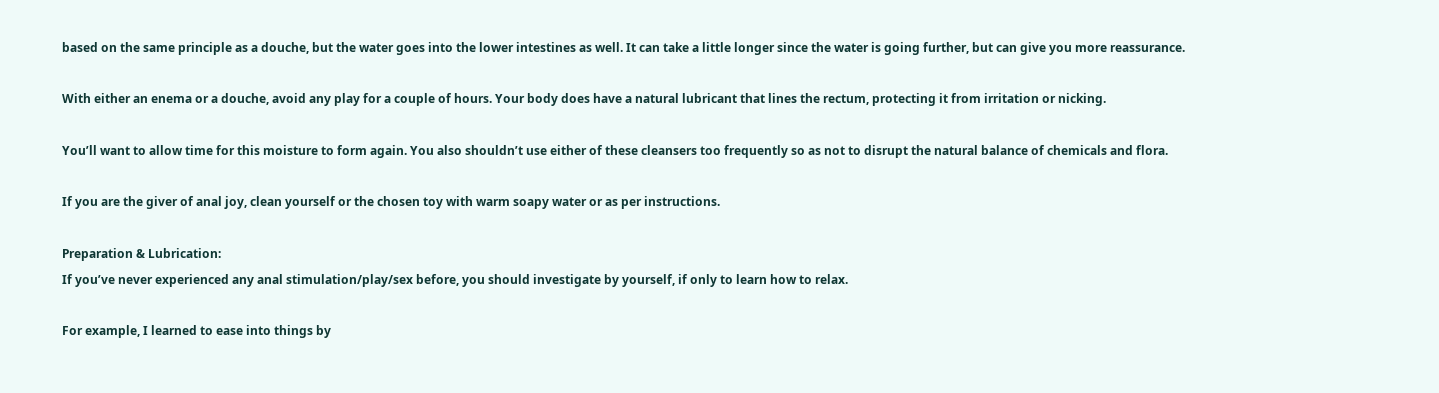based on the same principle as a douche, but the water goes into the lower intestines as well. It can take a little longer since the water is going further, but can give you more reassurance.

With either an enema or a douche, avoid any play for a couple of hours. Your body does have a natural lubricant that lines the rectum, protecting it from irritation or nicking.

You’ll want to allow time for this moisture to form again. You also shouldn’t use either of these cleansers too frequently so as not to disrupt the natural balance of chemicals and flora.

If you are the giver of anal joy, clean yourself or the chosen toy with warm soapy water or as per instructions.

Preparation & Lubrication:
If you’ve never experienced any anal stimulation/play/sex before, you should investigate by yourself, if only to learn how to relax.

For example, I learned to ease into things by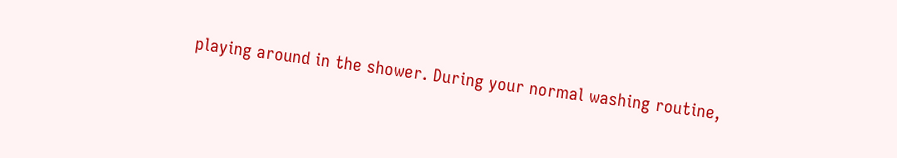playing around in the shower. During your normal washing routine,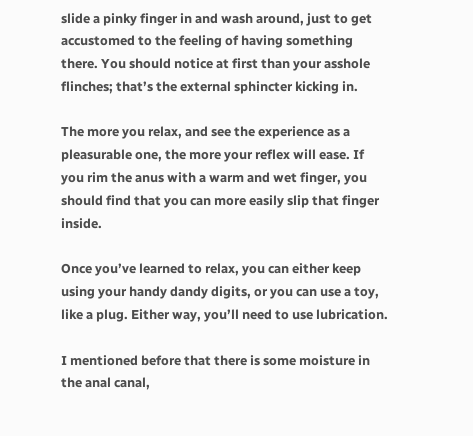slide a pinky finger in and wash around, just to get accustomed to the feeling of having something there. You should notice at first than your asshole flinches; that’s the external sphincter kicking in.

The more you relax, and see the experience as a pleasurable one, the more your reflex will ease. If you rim the anus with a warm and wet finger, you should find that you can more easily slip that finger inside.

Once you’ve learned to relax, you can either keep using your handy dandy digits, or you can use a toy, like a plug. Either way, you’ll need to use lubrication.

I mentioned before that there is some moisture in the anal canal,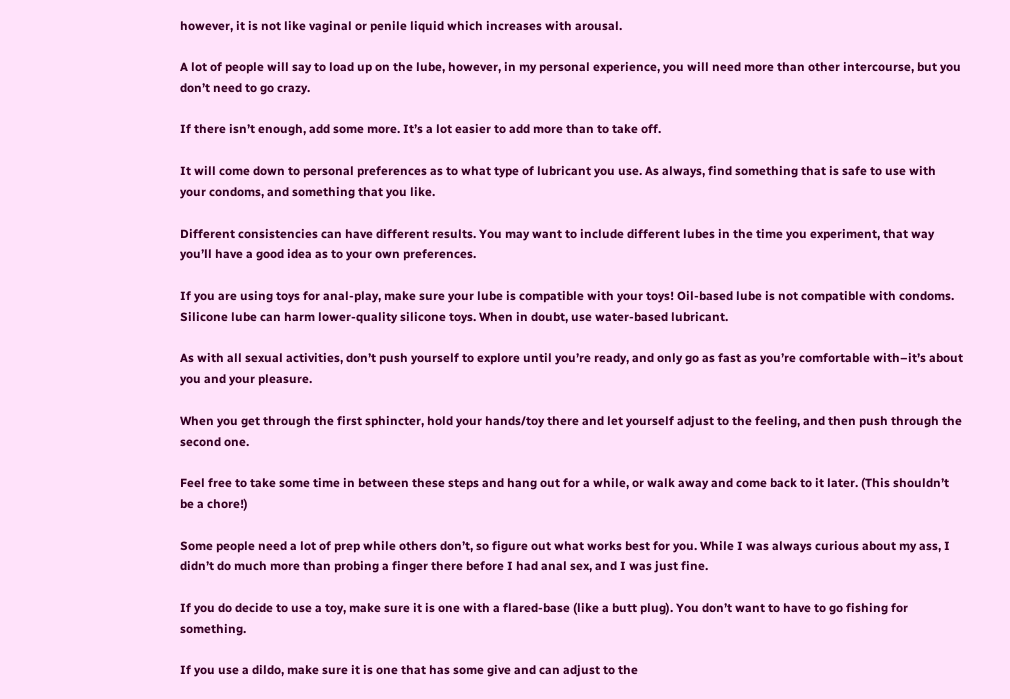however, it is not like vaginal or penile liquid which increases with arousal.

A lot of people will say to load up on the lube, however, in my personal experience, you will need more than other intercourse, but you don’t need to go crazy.

If there isn’t enough, add some more. It’s a lot easier to add more than to take off.

It will come down to personal preferences as to what type of lubricant you use. As always, find something that is safe to use with your condoms, and something that you like.

Different consistencies can have different results. You may want to include different lubes in the time you experiment, that way you’ll have a good idea as to your own preferences.

If you are using toys for anal-play, make sure your lube is compatible with your toys! Oil-based lube is not compatible with condoms. Silicone lube can harm lower-quality silicone toys. When in doubt, use water-based lubricant.

As with all sexual activities, don’t push yourself to explore until you’re ready, and only go as fast as you’re comfortable with–it’s about you and your pleasure.

When you get through the first sphincter, hold your hands/toy there and let yourself adjust to the feeling, and then push through the second one.

Feel free to take some time in between these steps and hang out for a while, or walk away and come back to it later. (This shouldn’t be a chore!)

Some people need a lot of prep while others don’t, so figure out what works best for you. While I was always curious about my ass, I didn’t do much more than probing a finger there before I had anal sex, and I was just fine.

If you do decide to use a toy, make sure it is one with a flared-base (like a butt plug). You don’t want to have to go fishing for something.

If you use a dildo, make sure it is one that has some give and can adjust to the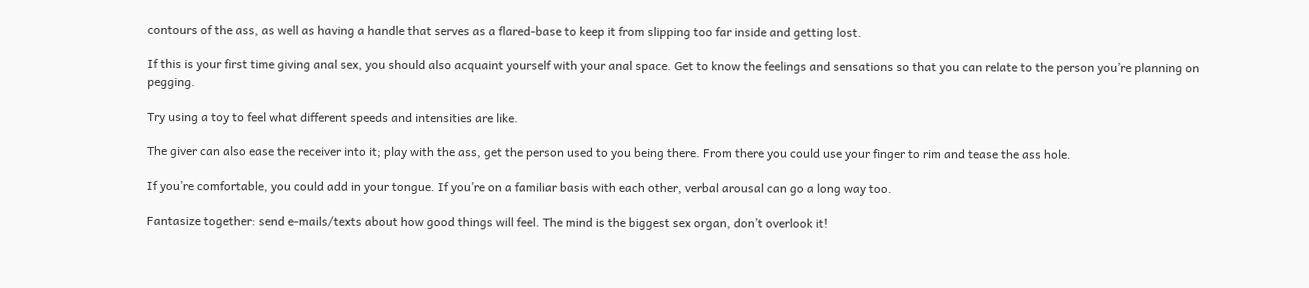contours of the ass, as well as having a handle that serves as a flared-base to keep it from slipping too far inside and getting lost.

If this is your first time giving anal sex, you should also acquaint yourself with your anal space. Get to know the feelings and sensations so that you can relate to the person you’re planning on pegging.

Try using a toy to feel what different speeds and intensities are like.

The giver can also ease the receiver into it; play with the ass, get the person used to you being there. From there you could use your finger to rim and tease the ass hole.

If you’re comfortable, you could add in your tongue. If you’re on a familiar basis with each other, verbal arousal can go a long way too.

Fantasize together: send e-mails/texts about how good things will feel. The mind is the biggest sex organ, don’t overlook it!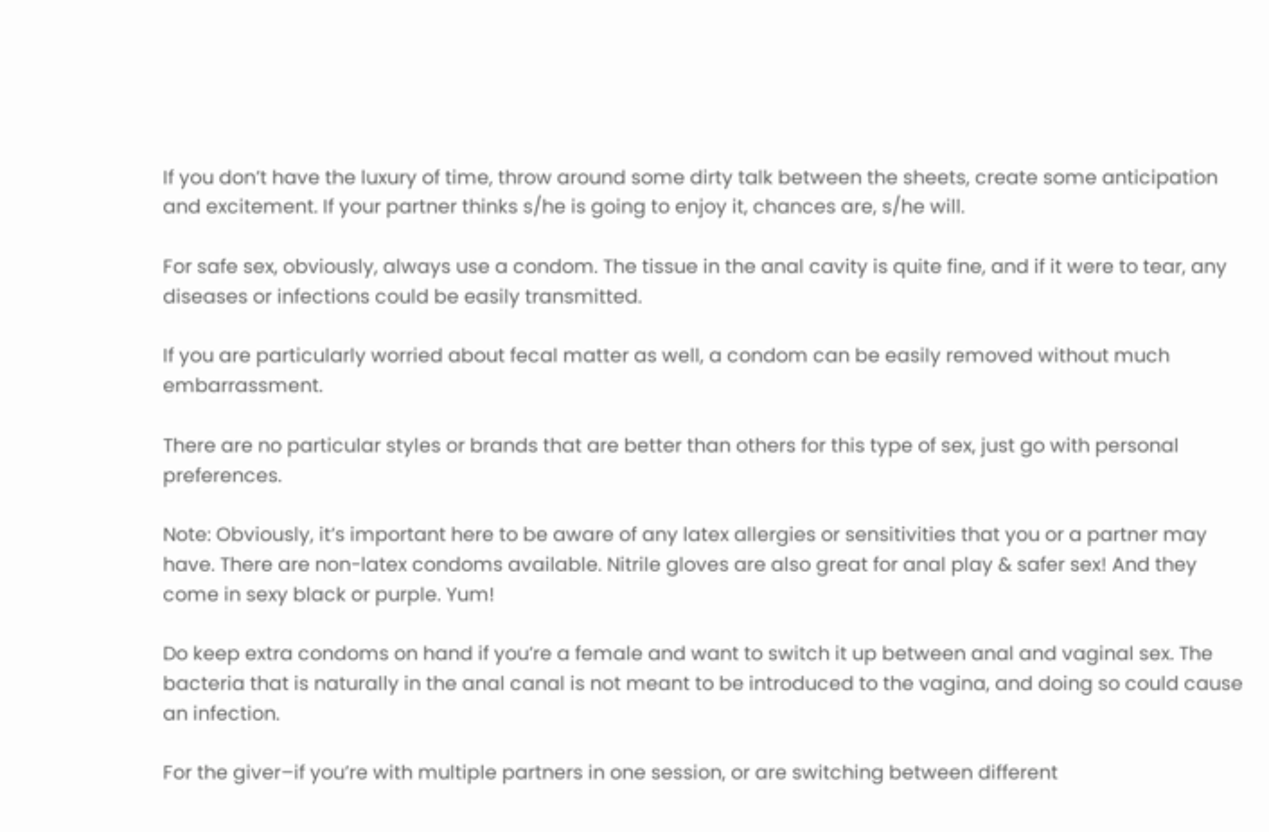If you don’t have the luxury of time, throw around some dirty talk between the sheets, create some anticipation and excitement. If your partner thinks s/he is going to enjoy it, chances are, s/he will.

For safe sex, obviously, always use a condom. The tissue in the anal cavity is quite fine, and if it were to tear, any diseases or infections could be easily transmitted.

If you are particularly worried about fecal matter as well, a condom can be easily removed without much embarrassment.

There are no particular styles or brands that are better than others for this type of sex, just go with personal preferences.

Note: Obviously, it’s important here to be aware of any latex allergies or sensitivities that you or a partner may have. There are non-latex condoms available. Nitrile gloves are also great for anal play & safer sex! And they come in sexy black or purple. Yum!

Do keep extra condoms on hand if you’re a female and want to switch it up between anal and vaginal sex. The bacteria that is naturally in the anal canal is not meant to be introduced to the vagina, and doing so could cause an infection.

For the giver–if you’re with multiple partners in one session, or are switching between different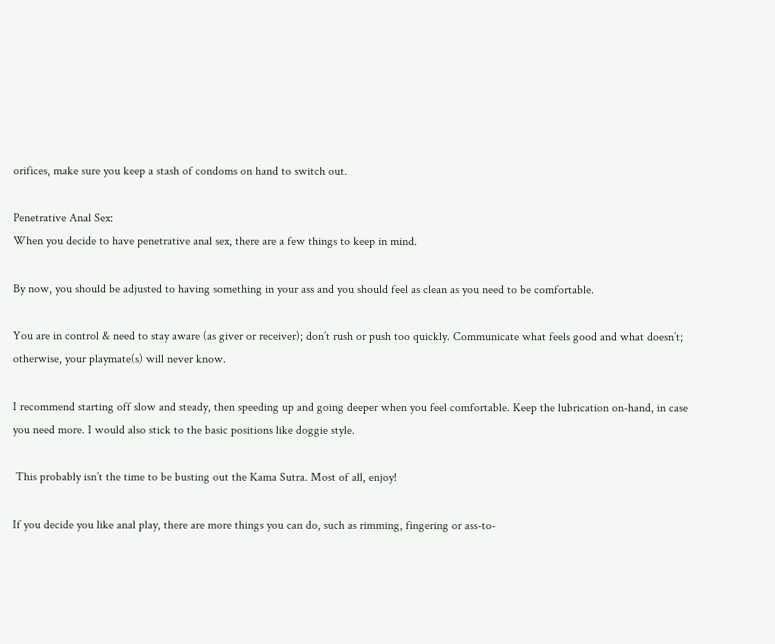orifices, make sure you keep a stash of condoms on hand to switch out.

Penetrative Anal Sex:
When you decide to have penetrative anal sex, there are a few things to keep in mind.

By now, you should be adjusted to having something in your ass and you should feel as clean as you need to be comfortable.

You are in control & need to stay aware (as giver or receiver); don’t rush or push too quickly. Communicate what feels good and what doesn’t; otherwise, your playmate(s) will never know.

I recommend starting off slow and steady, then speeding up and going deeper when you feel comfortable. Keep the lubrication on-hand, in case you need more. I would also stick to the basic positions like doggie style.

 This probably isn’t the time to be busting out the Kama Sutra. Most of all, enjoy!

If you decide you like anal play, there are more things you can do, such as rimming, fingering or ass-to-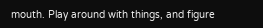mouth. Play around with things, and figure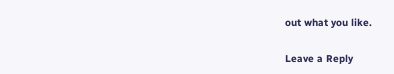out what you like.

Leave a Reply